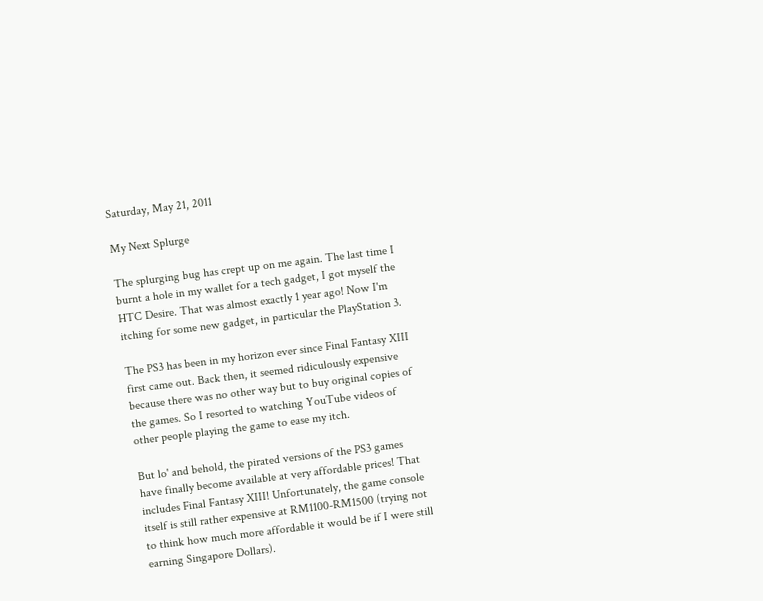Saturday, May 21, 2011

My Next Splurge

The splurging bug has crept up on me again. The last time I burnt a hole in my wallet for a tech gadget, I got myself the HTC Desire. That was almost exactly 1 year ago! Now I'm itching for some new gadget, in particular the PlayStation 3.

The PS3 has been in my horizon ever since Final Fantasy XIII first came out. Back then, it seemed ridiculously expensive because there was no other way but to buy original copies of the games. So I resorted to watching YouTube videos of other people playing the game to ease my itch.

But lo' and behold, the pirated versions of the PS3 games have finally become available at very affordable prices! That includes Final Fantasy XIII! Unfortunately, the game console itself is still rather expensive at RM1100-RM1500 (trying not to think how much more affordable it would be if I were still earning Singapore Dollars).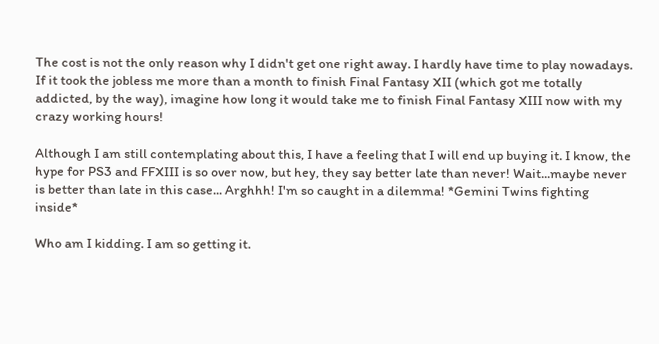The cost is not the only reason why I didn't get one right away. I hardly have time to play nowadays. If it took the jobless me more than a month to finish Final Fantasy XII (which got me totally addicted, by the way), imagine how long it would take me to finish Final Fantasy XIII now with my crazy working hours!

Although I am still contemplating about this, I have a feeling that I will end up buying it. I know, the hype for PS3 and FFXIII is so over now, but hey, they say better late than never! Wait...maybe never is better than late in this case... Arghhh! I'm so caught in a dilemma! *Gemini Twins fighting inside*

Who am I kidding. I am so getting it.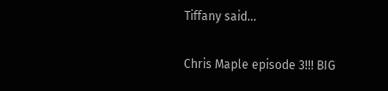Tiffany said...

Chris Maple episode 3!!! BIG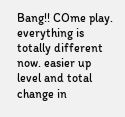Bang!! COme play. everything is totally different now. easier up level and total change in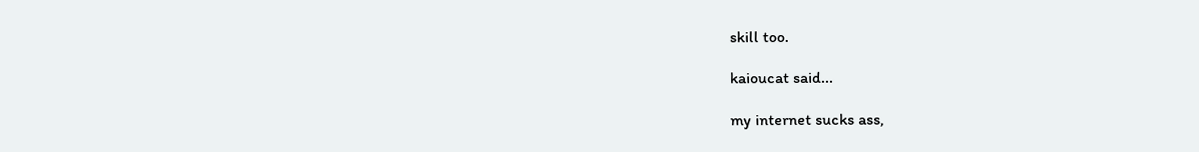skill too.

kaioucat said...

my internet sucks ass,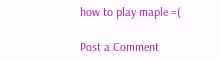how to play maple =(

Post a Comment